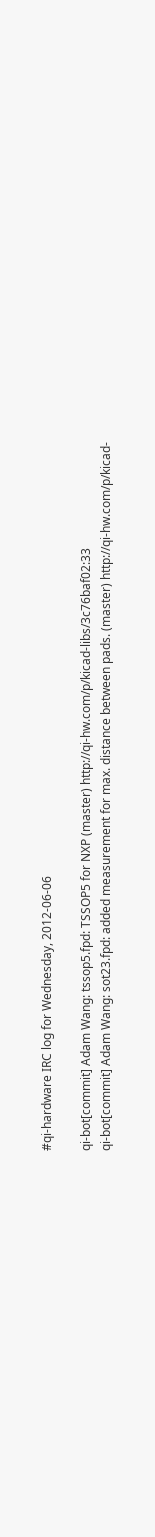#qi-hardware IRC log for Wednesday, 2012-06-06

qi-bot[commit] Adam Wang: tssop5.fpd: TSSOP5 for NXP (master) http://qi-hw.com/p/kicad-libs/3c76baf02:33
qi-bot[commit] Adam Wang: sot23.fpd: added measurement for max. distance between pads. (master) http://qi-hw.com/p/kicad-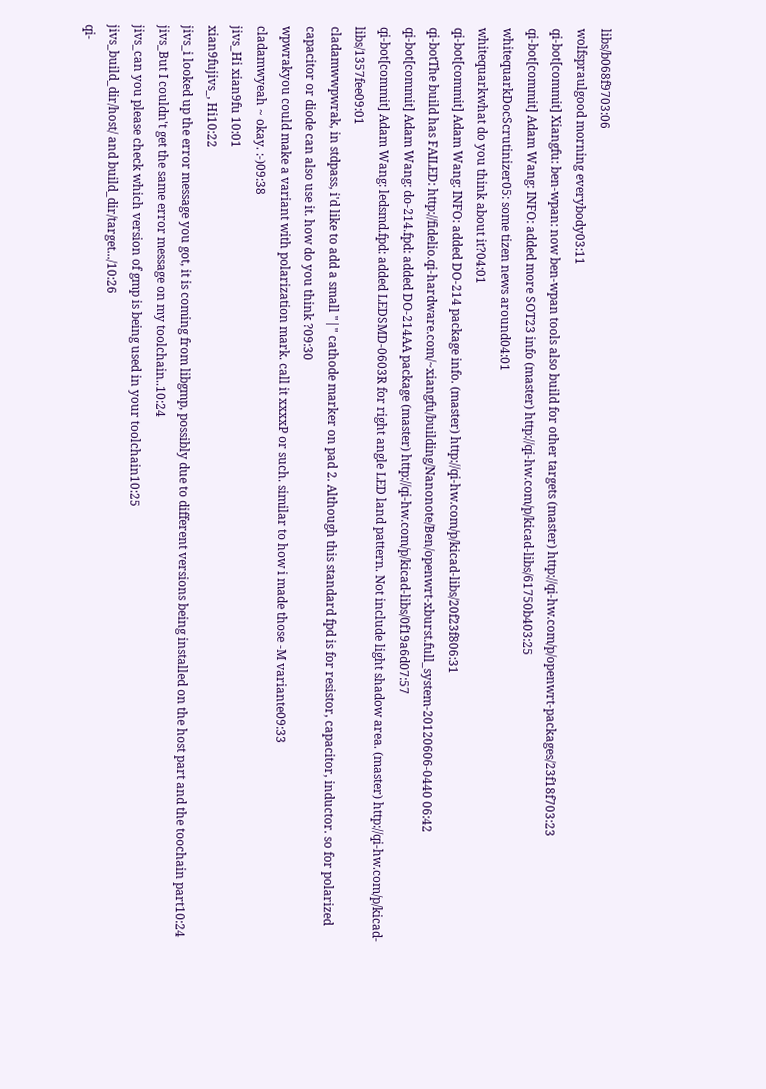libs/b068f9703:06
wolfspraulgood morning everybody03:11
qi-bot[commit] Xiangfu: ben-wpan: now ben-wpan tools also build for other targets (master) http://qi-hw.com/p/openwrt-packages/23f18f703:23
qi-bot[commit] Adam Wang: INFO: added more SOT23 info (master) http://qi-hw.com/p/kicad-libs/61750b403:25
whitequarkDocScrutinizer05: some tizen news around04:01
whitequarkwhat do you think about it?04:01
qi-bot[commit] Adam Wang: INFO: added DO-214 package info. (master) http://qi-hw.com/p/kicad-libs/20f23f806:31
qi-botThe build has FAILED: http://fidelio.qi-hardware.com/~xiangfu/building/Nanonote/Ben/openwrt-xburst.full_system-20120606-0440 06:42
qi-bot[commit] Adam Wang: do-214.fpd: added DO-214AA package (master) http://qi-hw.com/p/kicad-libs/0f19a6d07:57
qi-bot[commit] Adam Wang: ledsmd.fpd: added LEDSMD-0603R for right angle LED land pattern. Not include light shadow area. (master) http://qi-hw.com/p/kicad-libs/1357fee09:01
cladamwwpwrak, in stdpass, i'd like to add a small "|" cathode marker on pad 2. Although this standard fpd is for resistor, capacitor, inductor. so for polarized capacitor or diode can also use it. how do you think ?09:30
wpwrakyou could make a variant with polarization mark. call it xxxxP or such. similar to how i made those -M variante09:33
cladamwyeah ~ okay. :-)09:38
jivs_Hi xian9fu 10:01
xian9fujivs_, Hi10:22
jivs_i looked up the error message you got, it is coming from libgmp, possibly due to different versions being installed on the host part and the toochain part10:24
jivs_But I couldn't get the same error message on my toolchain..10:24
jivs_can you please check which version of gmp is being used in your toolchain10:25
jivs_build_dir/host/ and build_dir/target.../10:26
qi-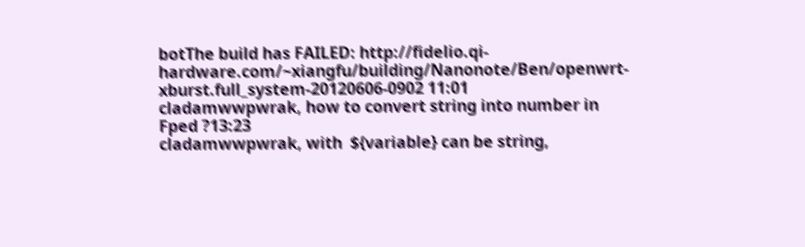botThe build has FAILED: http://fidelio.qi-hardware.com/~xiangfu/building/Nanonote/Ben/openwrt-xburst.full_system-20120606-0902 11:01
cladamwwpwrak, how to convert string into number in Fped ?13:23
cladamwwpwrak, with  ${variable} can be string,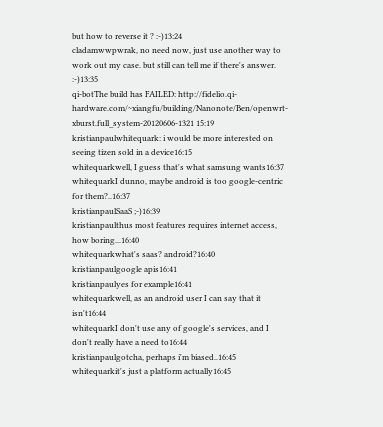but how to reverse it ? :-)13:24
cladamwwpwrak, no need now, just use another way to work out my case. but still can tell me if there's answer. :-)13:35
qi-botThe build has FAILED: http://fidelio.qi-hardware.com/~xiangfu/building/Nanonote/Ben/openwrt-xburst.full_system-20120606-1321 15:19
kristianpaulwhitequark: i would be more interested on seeing tizen sold in a device16:15
whitequarkwell, I guess that's what samsung wants16:37
whitequarkI dunno, maybe android is too google-centric for them?..16:37
kristianpaulSaaS ;-)16:39
kristianpaulthus most features requires internet access, how boring...16:40
whitequarkwhat's saas? android?16:40
kristianpaulgoogle apis16:41
kristianpaulyes for example16:41
whitequarkwell, as an android user I can say that it isn't16:44
whitequarkI don't use any of google's services, and I don't really have a need to16:44
kristianpaulgotcha, perhaps i'm biased..16:45
whitequarkit's just a platform actually16:45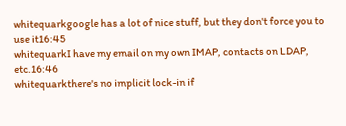whitequarkgoogle has a lot of nice stuff, but they don't force you to use it16:45
whitequarkI have my email on my own IMAP, contacts on LDAP, etc.16:46
whitequarkthere's no implicit lock-in if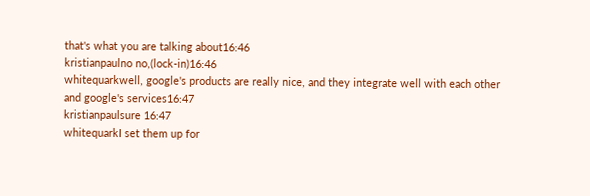that's what you are talking about16:46
kristianpaulno no,(lock-in)16:46
whitequarkwell, google's products are really nice, and they integrate well with each other and google's services16:47
kristianpaulsure 16:47
whitequarkI set them up for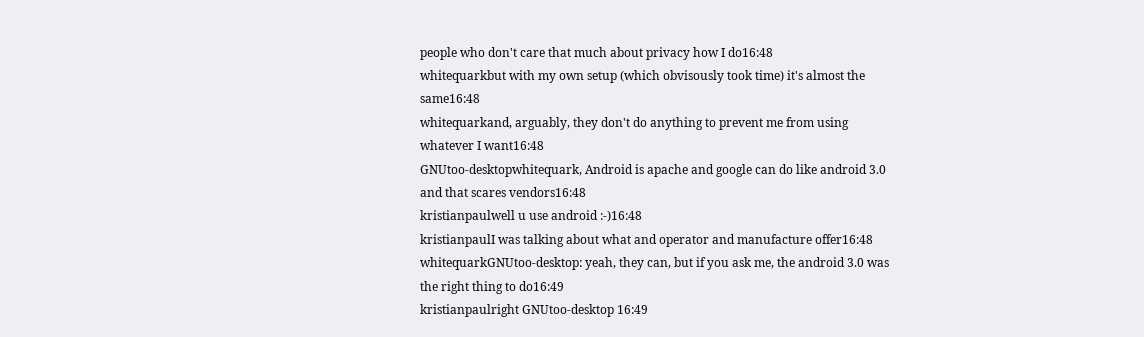people who don't care that much about privacy how I do16:48
whitequarkbut with my own setup (which obvisously took time) it's almost the same16:48
whitequarkand, arguably, they don't do anything to prevent me from using whatever I want16:48
GNUtoo-desktopwhitequark, Android is apache and google can do like android 3.0 and that scares vendors16:48
kristianpaulwell u use android :-)16:48
kristianpaulI was talking about what and operator and manufacture offer16:48
whitequarkGNUtoo-desktop: yeah, they can, but if you ask me, the android 3.0 was the right thing to do16:49
kristianpaulright GNUtoo-desktop 16:49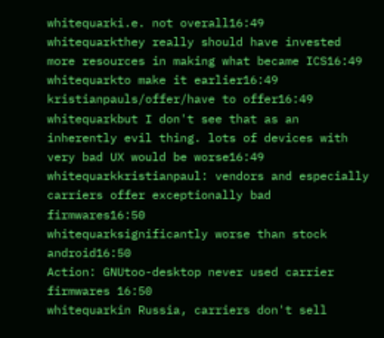whitequarki.e. not overall16:49
whitequarkthey really should have invested more resources in making what became ICS16:49
whitequarkto make it earlier16:49
kristianpauls/offer/have to offer16:49
whitequarkbut I don't see that as an inherently evil thing. lots of devices with very bad UX would be worse16:49
whitequarkkristianpaul: vendors and especially carriers offer exceptionally bad firmwares16:50
whitequarksignificantly worse than stock android16:50
Action: GNUtoo-desktop never used carrier firmwares 16:50
whitequarkin Russia, carriers don't sell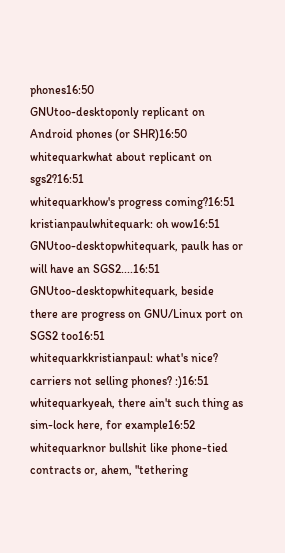phones16:50
GNUtoo-desktoponly replicant on Android phones (or SHR)16:50
whitequarkwhat about replicant on sgs2?16:51
whitequarkhow's progress coming?16:51
kristianpaulwhitequark: oh wow16:51
GNUtoo-desktopwhitequark, paulk has or will have an SGS2....16:51
GNUtoo-desktopwhitequark, beside there are progress on GNU/Linux port on SGS2 too16:51
whitequarkkristianpaul: what's nice? carriers not selling phones? :)16:51
whitequarkyeah, there ain't such thing as sim-lock here, for example16:52
whitequarknor bullshit like phone-tied contracts or, ahem, "tethering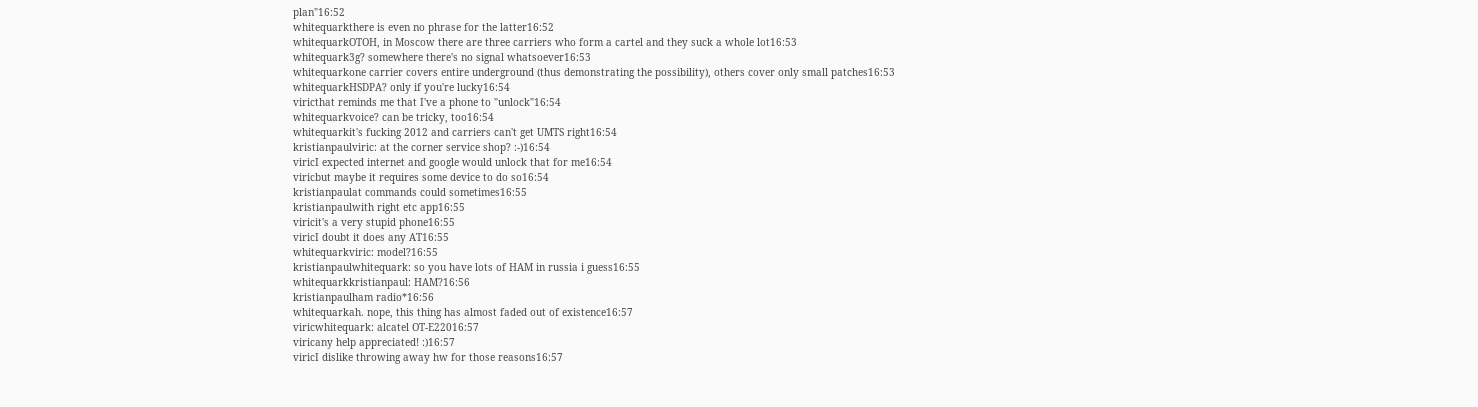plan"16:52
whitequarkthere is even no phrase for the latter16:52
whitequarkOTOH, in Moscow there are three carriers who form a cartel and they suck a whole lot16:53
whitequark3g? somewhere there's no signal whatsoever16:53
whitequarkone carrier covers entire underground (thus demonstrating the possibility), others cover only small patches16:53
whitequarkHSDPA? only if you're lucky16:54
viricthat reminds me that I've a phone to "unlock"16:54
whitequarkvoice? can be tricky, too16:54
whitequarkit's fucking 2012 and carriers can't get UMTS right16:54
kristianpaulviric: at the corner service shop? :-)16:54
viricI expected internet and google would unlock that for me16:54
viricbut maybe it requires some device to do so16:54
kristianpaulat commands could sometimes16:55
kristianpaulwith right etc app16:55
viricit's a very stupid phone16:55
viricI doubt it does any AT16:55
whitequarkviric: model?16:55
kristianpaulwhitequark: so you have lots of HAM in russia i guess16:55
whitequarkkristianpaul: HAM?16:56
kristianpaulham radio*16:56
whitequarkah. nope, this thing has almost faded out of existence16:57
viricwhitequark: alcatel OT-E22016:57
viricany help appreciated! :)16:57
viricI dislike throwing away hw for those reasons16:57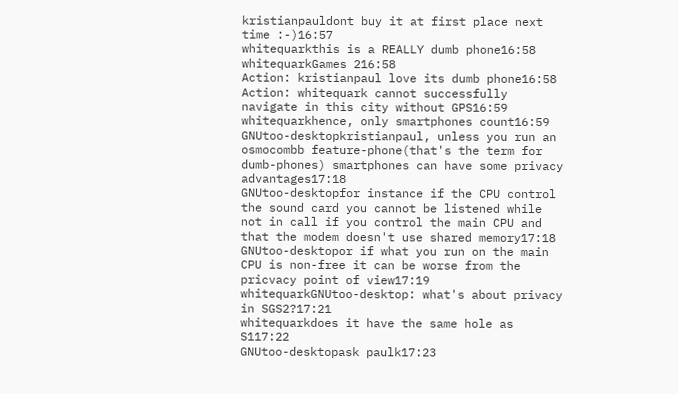kristianpauldont buy it at first place next time :-)16:57
whitequarkthis is a REALLY dumb phone16:58
whitequarkGames 216:58
Action: kristianpaul love its dumb phone16:58
Action: whitequark cannot successfully navigate in this city without GPS16:59
whitequarkhence, only smartphones count16:59
GNUtoo-desktopkristianpaul, unless you run an osmocombb feature-phone(that's the term for dumb-phones) smartphones can have some privacy advantages17:18
GNUtoo-desktopfor instance if the CPU control the sound card you cannot be listened while not in call if you control the main CPU and that the modem doesn't use shared memory17:18
GNUtoo-desktopor if what you run on the main CPU is non-free it can be worse from the pricvacy point of view17:19
whitequarkGNUtoo-desktop: what's about privacy in SGS2?17:21
whitequarkdoes it have the same hole as S117:22
GNUtoo-desktopask paulk17:23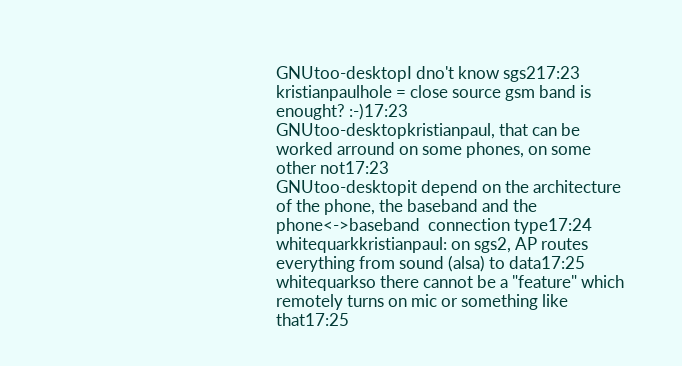GNUtoo-desktopI dno't know sgs217:23
kristianpaulhole = close source gsm band is enought? :-)17:23
GNUtoo-desktopkristianpaul, that can be worked arround on some phones, on some other not17:23
GNUtoo-desktopit depend on the architecture of the phone, the baseband and the phone<->baseband  connection type17:24
whitequarkkristianpaul: on sgs2, AP routes everything from sound (alsa) to data17:25
whitequarkso there cannot be a "feature" which remotely turns on mic or something like that17:25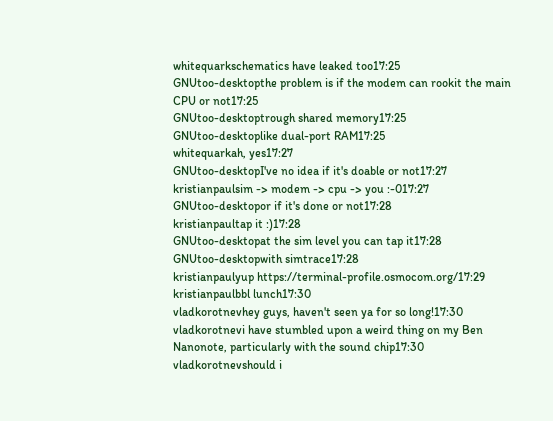whitequarkschematics have leaked too17:25
GNUtoo-desktopthe problem is if the modem can rookit the main CPU or not17:25
GNUtoo-desktoptrough shared memory17:25
GNUtoo-desktoplike dual-port RAM17:25
whitequarkah, yes17:27
GNUtoo-desktopI've no idea if it's doable or not17:27
kristianpaulsim -> modem -> cpu -> you :-017:27
GNUtoo-desktopor if it's done or not17:28
kristianpaultap it :)17:28
GNUtoo-desktopat the sim level you can tap it17:28
GNUtoo-desktopwith simtrace17:28
kristianpaulyup https://terminal-profile.osmocom.org/17:29
kristianpaulbbl lunch17:30
vladkorotnevhey guys, haven't seen ya for so long!17:30
vladkorotnevi have stumbled upon a weird thing on my Ben Nanonote, particularly with the sound chip17:30
vladkorotnevshould i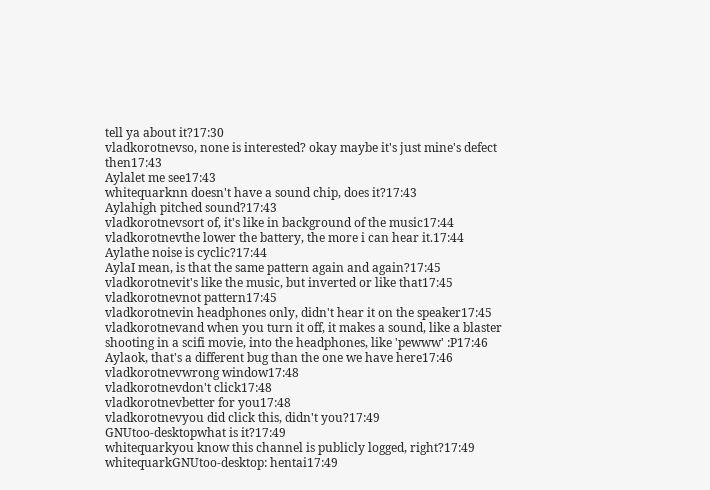tell ya about it?17:30
vladkorotnevso, none is interested? okay maybe it's just mine's defect then17:43
Aylalet me see17:43
whitequarknn doesn't have a sound chip, does it?17:43
Aylahigh pitched sound?17:43
vladkorotnevsort of, it's like in background of the music17:44
vladkorotnevthe lower the battery, the more i can hear it.17:44
Aylathe noise is cyclic?17:44
AylaI mean, is that the same pattern again and again?17:45
vladkorotnevit's like the music, but inverted or like that17:45
vladkorotnevnot pattern17:45
vladkorotnevin headphones only, didn't hear it on the speaker17:45
vladkorotnevand when you turn it off, it makes a sound, like a blaster shooting in a scifi movie, into the headphones, like 'pewww' :P17:46
Aylaok, that's a different bug than the one we have here17:46
vladkorotnevwrong window17:48
vladkorotnevdon't click17:48
vladkorotnevbetter for you17:48
vladkorotnevyou did click this, didn't you?17:49
GNUtoo-desktopwhat is it?17:49
whitequarkyou know this channel is publicly logged, right?17:49
whitequarkGNUtoo-desktop: hentai17:49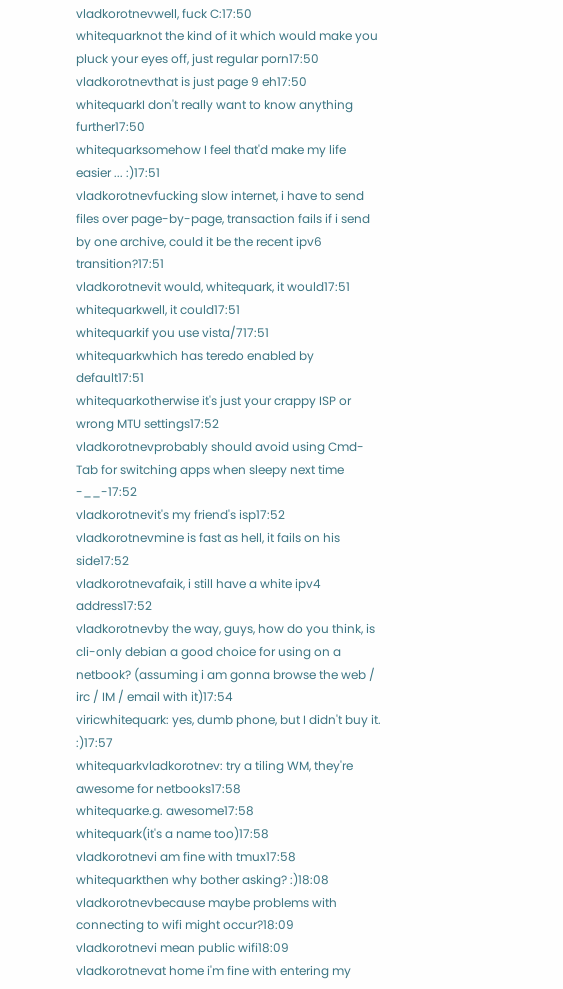vladkorotnevwell, fuck C:17:50
whitequarknot the kind of it which would make you pluck your eyes off, just regular porn17:50
vladkorotnevthat is just page 9 eh17:50
whitequarkI don't really want to know anything further17:50
whitequarksomehow I feel that'd make my life easier ... :)17:51
vladkorotnevfucking slow internet, i have to send files over page-by-page, transaction fails if i send by one archive, could it be the recent ipv6 transition?17:51
vladkorotnevit would, whitequark, it would17:51
whitequarkwell, it could17:51
whitequarkif you use vista/717:51
whitequarkwhich has teredo enabled by default17:51
whitequarkotherwise it's just your crappy ISP or wrong MTU settings17:52
vladkorotnevprobably should avoid using Cmd-Tab for switching apps when sleepy next time -__-17:52
vladkorotnevit's my friend's isp17:52
vladkorotnevmine is fast as hell, it fails on his side17:52
vladkorotnevafaik, i still have a white ipv4 address17:52
vladkorotnevby the way, guys, how do you think, is cli-only debian a good choice for using on a netbook? (assuming i am gonna browse the web / irc / IM / email with it)17:54
viricwhitequark: yes, dumb phone, but I didn't buy it. :)17:57
whitequarkvladkorotnev: try a tiling WM, they're awesome for netbooks17:58
whitequarke.g. awesome17:58
whitequark(it's a name too)17:58
vladkorotnevi am fine with tmux17:58
whitequarkthen why bother asking? :)18:08
vladkorotnevbecause maybe problems with connecting to wifi might occur?18:09
vladkorotnevi mean public wifi18:09
vladkorotnevat home i'm fine with entering my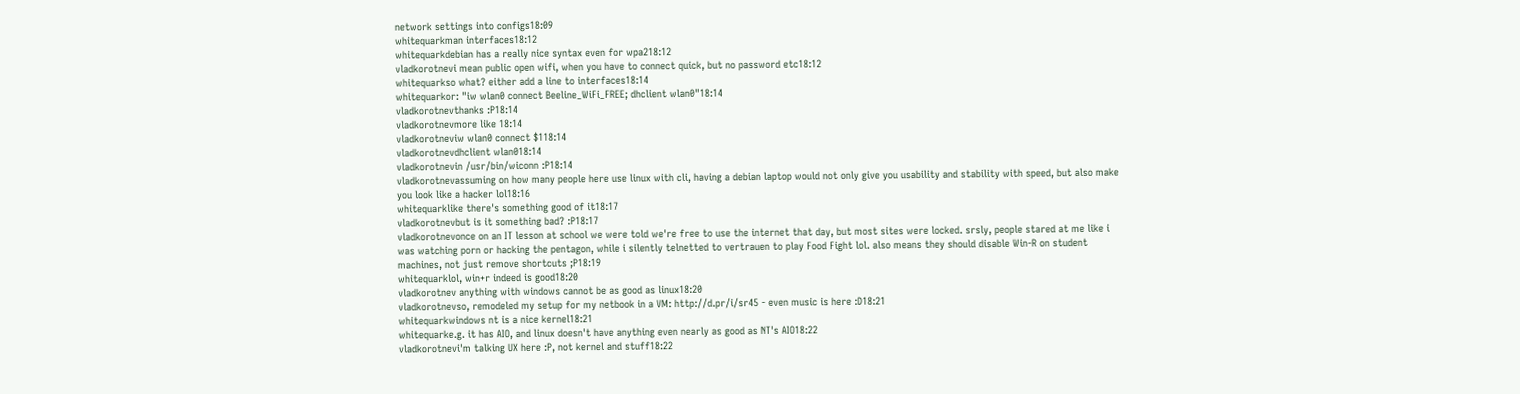network settings into configs18:09
whitequarkman interfaces18:12
whitequarkdebian has a really nice syntax even for wpa218:12
vladkorotnevi mean public open wifi, when you have to connect quick, but no password etc18:12
whitequarkso what? either add a line to interfaces18:14
whitequarkor: "iw wlan0 connect Beeline_WiFi_FREE; dhclient wlan0"18:14
vladkorotnevthanks :P18:14
vladkorotnevmore like 18:14
vladkorotneviw wlan0 connect $118:14
vladkorotnevdhclient wlan018:14
vladkorotnevin /usr/bin/wiconn :P18:14
vladkorotnevassuming on how many people here use linux with cli, having a debian laptop would not only give you usability and stability with speed, but also make you look like a hacker lol18:16
whitequarklike there's something good of it18:17
vladkorotnevbut is it something bad? :P18:17
vladkorotnevonce on an IT lesson at school we were told we're free to use the internet that day, but most sites were locked. srsly, people stared at me like i was watching porn or hacking the pentagon, while i silently telnetted to vertrauen to play Food Fight lol. also means they should disable Win-R on student machines, not just remove shortcuts ;P18:19
whitequarklol, win+r indeed is good18:20
vladkorotnev anything with windows cannot be as good as linux18:20
vladkorotnevso, remodeled my setup for my netbook in a VM: http://d.pr/i/sr45 - even music is here :D18:21
whitequarkwindows nt is a nice kernel18:21
whitequarke.g. it has AIO, and linux doesn't have anything even nearly as good as NT's AIO18:22
vladkorotnevi'm talking UX here :P, not kernel and stuff18:22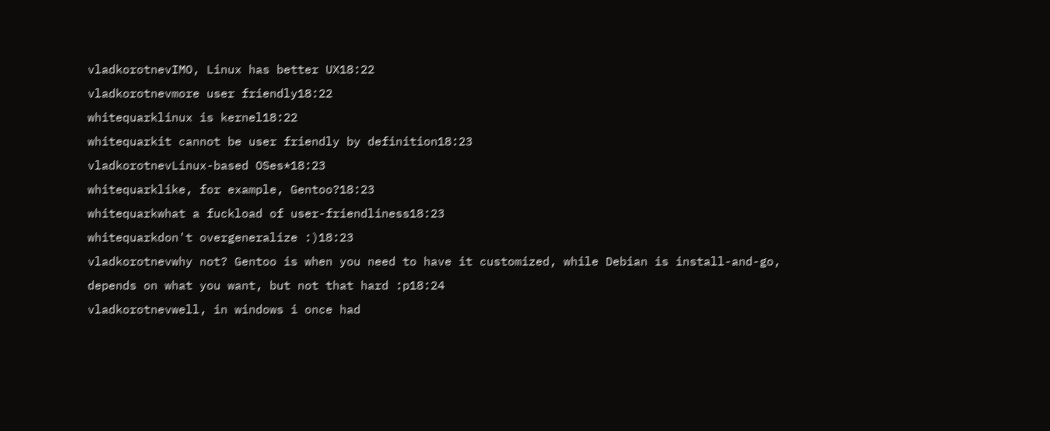vladkorotnevIMO, Linux has better UX18:22
vladkorotnevmore user friendly18:22
whitequarklinux is kernel18:22
whitequarkit cannot be user friendly by definition18:23
vladkorotnevLinux-based OSes*18:23
whitequarklike, for example, Gentoo?18:23
whitequarkwhat a fuckload of user-friendliness18:23
whitequarkdon't overgeneralize :)18:23
vladkorotnevwhy not? Gentoo is when you need to have it customized, while Debian is install-and-go, depends on what you want, but not that hard :p18:24
vladkorotnevwell, in windows i once had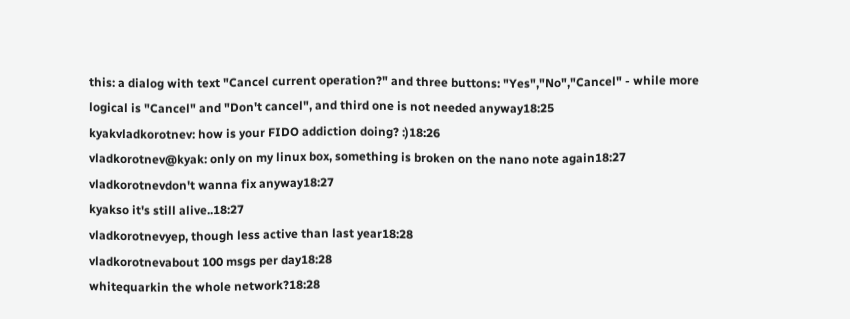this: a dialog with text "Cancel current operation?" and three buttons: "Yes","No","Cancel" - while more logical is "Cancel" and "Don't cancel", and third one is not needed anyway18:25
kyakvladkorotnev: how is your FIDO addiction doing? :)18:26
vladkorotnev@kyak: only on my linux box, something is broken on the nano note again18:27
vladkorotnevdon't wanna fix anyway18:27
kyakso it's still alive..18:27
vladkorotnevyep, though less active than last year18:28
vladkorotnevabout 100 msgs per day18:28
whitequarkin the whole network?18:28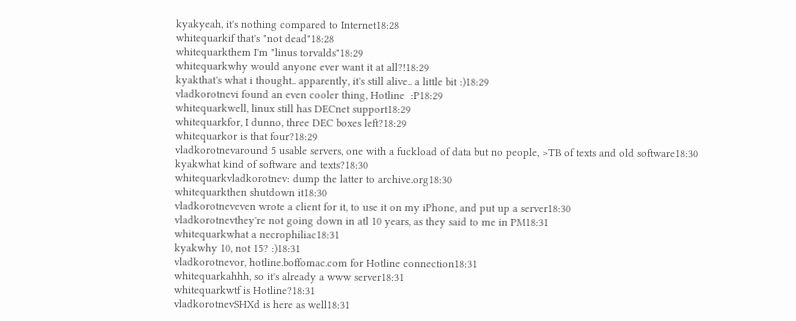kyakyeah, it's nothing compared to Internet18:28
whitequarkif that's "not dead"18:28
whitequarkthem I'm "linus torvalds"18:29
whitequarkwhy would anyone ever want it at all?!18:29
kyakthat's what i thought.. apparently, it's still alive.. a little bit :)18:29
vladkorotnevi found an even cooler thing, Hotline  :P18:29
whitequarkwell, linux still has DECnet support18:29
whitequarkfor, I dunno, three DEC boxes left?18:29
whitequarkor is that four?18:29
vladkorotnevaround 5 usable servers, one with a fuckload of data but no people, >TB of texts and old software18:30
kyakwhat kind of software and texts?18:30
whitequarkvladkorotnev: dump the latter to archive.org18:30
whitequarkthen shutdown it18:30
vladkorotneveven wrote a client for it, to use it on my iPhone, and put up a server18:30
vladkorotnevthey're not going down in atl 10 years, as they said to me in PM18:31
whitequarkwhat a necrophiliac18:31
kyakwhy 10, not 15? :)18:31
vladkorotnevor, hotline.boffomac.com for Hotline connection18:31
whitequarkahhh, so it's already a www server18:31
whitequarkwtf is Hotline?18:31
vladkorotnevSHXd is here as well18:31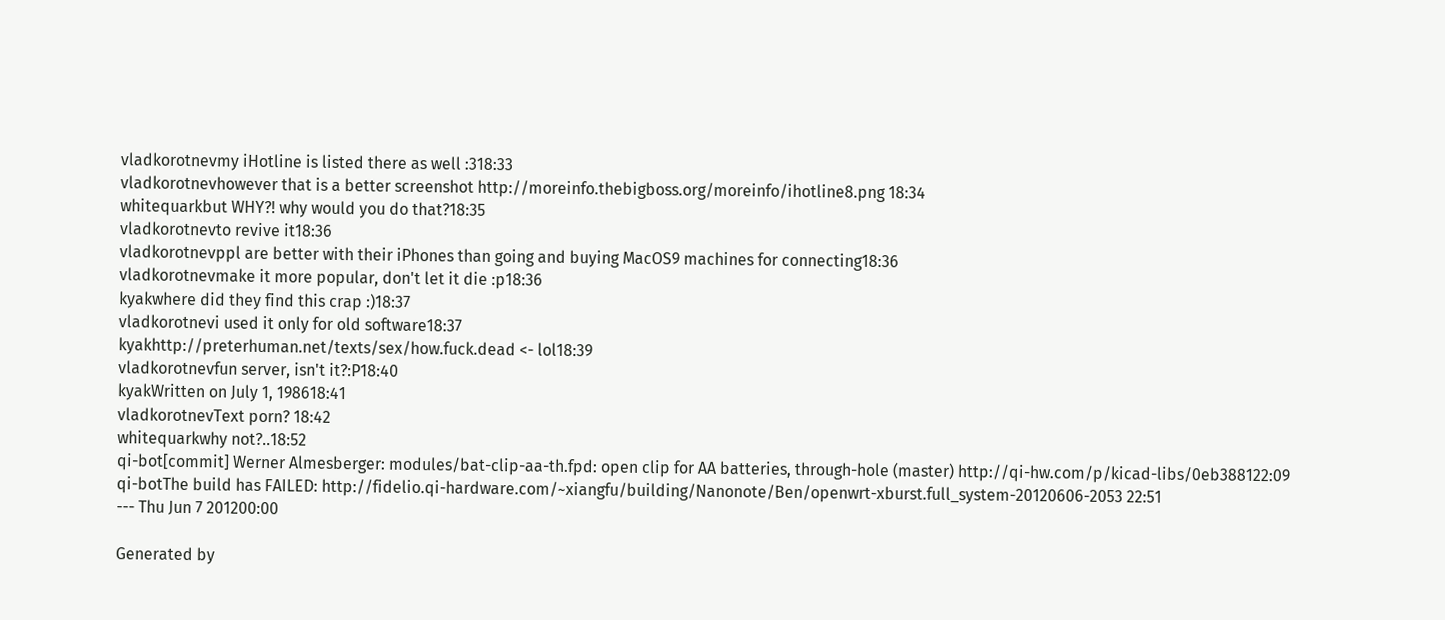vladkorotnevmy iHotline is listed there as well :318:33
vladkorotnevhowever that is a better screenshot http://moreinfo.thebigboss.org/moreinfo/ihotline8.png 18:34
whitequarkbut WHY?! why would you do that?18:35
vladkorotnevto revive it18:36
vladkorotnevppl are better with their iPhones than going and buying MacOS9 machines for connecting18:36
vladkorotnevmake it more popular, don't let it die :p18:36
kyakwhere did they find this crap :)18:37
vladkorotnevi used it only for old software18:37
kyakhttp://preterhuman.net/texts/sex/how.fuck.dead <- lol18:39
vladkorotnevfun server, isn't it?:P18:40
kyakWritten on July 1, 198618:41
vladkorotnevText porn? 18:42
whitequarkwhy not?..18:52
qi-bot[commit] Werner Almesberger: modules/bat-clip-aa-th.fpd: open clip for AA batteries, through-hole (master) http://qi-hw.com/p/kicad-libs/0eb388122:09
qi-botThe build has FAILED: http://fidelio.qi-hardware.com/~xiangfu/building/Nanonote/Ben/openwrt-xburst.full_system-20120606-2053 22:51
--- Thu Jun 7 201200:00

Generated by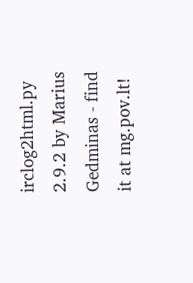irclog2html.py 2.9.2 by Marius Gedminas - find it at mg.pov.lt!